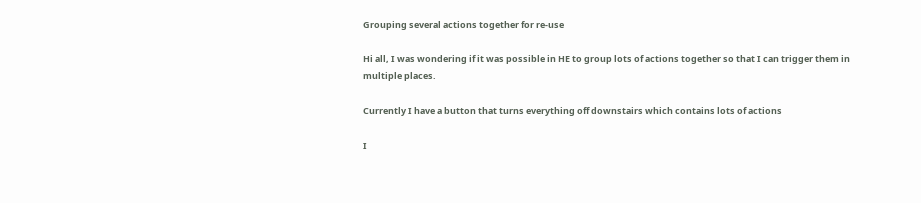Grouping several actions together for re-use

Hi all, I was wondering if it was possible in HE to group lots of actions together so that I can trigger them in multiple places.

Currently I have a button that turns everything off downstairs which contains lots of actions

I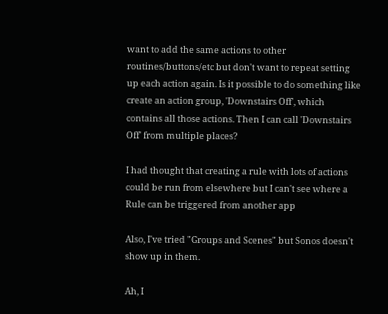want to add the same actions to other routines/buttons/etc but don't want to repeat setting up each action again. Is it possible to do something like create an action group, 'Downstairs Off', which contains all those actions. Then I can call 'Downstairs Off' from multiple places?

I had thought that creating a rule with lots of actions could be run from elsewhere but I can't see where a Rule can be triggered from another app

Also, I've tried "Groups and Scenes" but Sonos doesn't show up in them.

Ah, I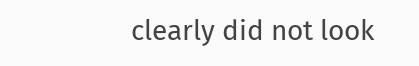clearly did not look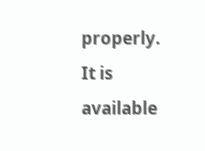properly. It is available